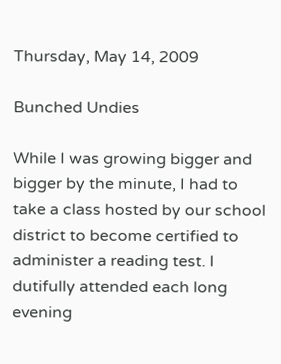Thursday, May 14, 2009

Bunched Undies

While I was growing bigger and bigger by the minute, I had to take a class hosted by our school district to become certified to administer a reading test. I dutifully attended each long evening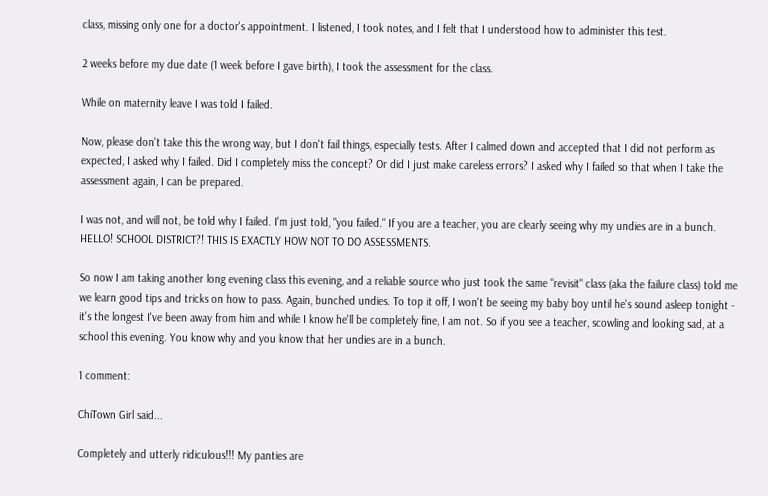class, missing only one for a doctor's appointment. I listened, I took notes, and I felt that I understood how to administer this test.

2 weeks before my due date (1 week before I gave birth), I took the assessment for the class.

While on maternity leave I was told I failed.

Now, please don't take this the wrong way, but I don't fail things, especially tests. After I calmed down and accepted that I did not perform as expected, I asked why I failed. Did I completely miss the concept? Or did I just make careless errors? I asked why I failed so that when I take the assessment again, I can be prepared.

I was not, and will not, be told why I failed. I'm just told, "you failed." If you are a teacher, you are clearly seeing why my undies are in a bunch. HELLO! SCHOOL DISTRICT?! THIS IS EXACTLY HOW NOT TO DO ASSESSMENTS.

So now I am taking another long evening class this evening, and a reliable source who just took the same "revisit" class (aka the failure class) told me we learn good tips and tricks on how to pass. Again, bunched undies. To top it off, I won't be seeing my baby boy until he's sound asleep tonight - it's the longest I've been away from him and while I know he'll be completely fine, I am not. So if you see a teacher, scowling and looking sad, at a school this evening. You know why and you know that her undies are in a bunch.

1 comment:

ChiTown Girl said...

Completely and utterly ridiculous!!! My panties are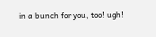in a bunch for you, too! ugh!